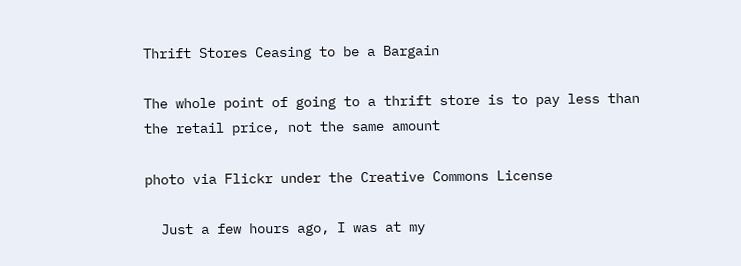Thrift Stores Ceasing to be a Bargain

The whole point of going to a thrift store is to pay less than the retail price, not the same amount

photo via Flickr under the Creative Commons License

  Just a few hours ago, I was at my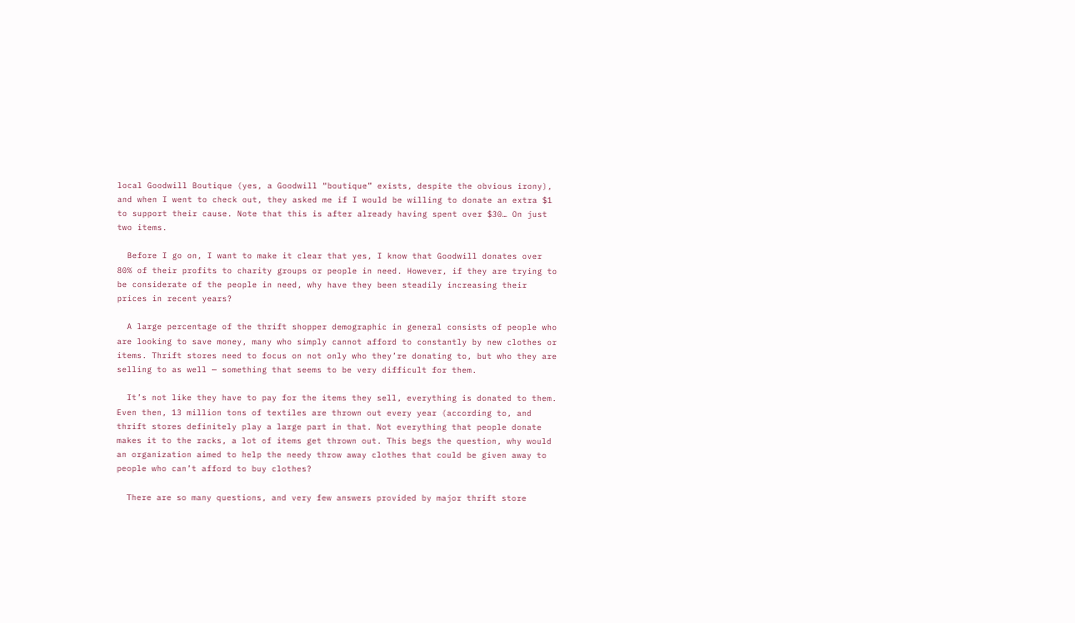local Goodwill Boutique (yes, a Goodwill “boutique” exists, despite the obvious irony), and when I went to check out, they asked me if I would be willing to donate an extra $1 to support their cause. Note that this is after already having spent over $30… On just two items.

  Before I go on, I want to make it clear that yes, I know that Goodwill donates over 80% of their profits to charity groups or people in need. However, if they are trying to be considerate of the people in need, why have they been steadily increasing their prices in recent years?

  A large percentage of the thrift shopper demographic in general consists of people who are looking to save money, many who simply cannot afford to constantly by new clothes or items. Thrift stores need to focus on not only who they’re donating to, but who they are selling to as well — something that seems to be very difficult for them.

  It’s not like they have to pay for the items they sell, everything is donated to them. Even then, 13 million tons of textiles are thrown out every year (according to, and thrift stores definitely play a large part in that. Not everything that people donate makes it to the racks, a lot of items get thrown out. This begs the question, why would an organization aimed to help the needy throw away clothes that could be given away to people who can’t afford to buy clothes?

  There are so many questions, and very few answers provided by major thrift store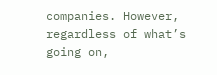companies. However, regardless of what’s going on,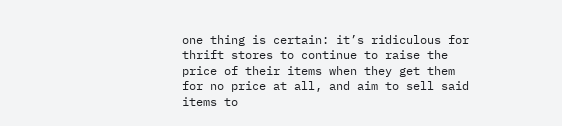one thing is certain: it’s ridiculous for thrift stores to continue to raise the price of their items when they get them for no price at all, and aim to sell said items to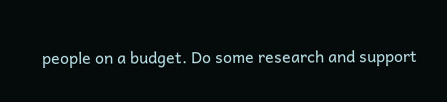people on a budget. Do some research and support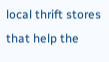local thrift stores that help the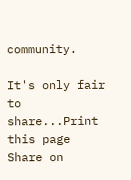community.

It's only fair to share...Print this page
Share on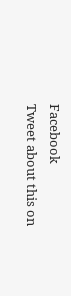Facebook
Tweet about this on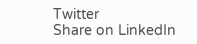Twitter
Share on LinkedIn